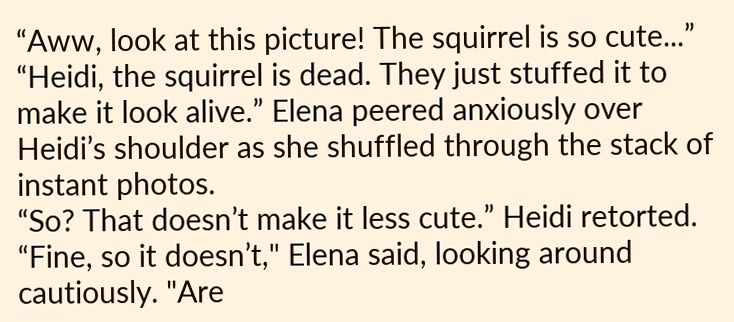“Aww, look at this picture! The squirrel is so cute...”
“Heidi, the squirrel is dead. They just stuffed it to make it look alive.” Elena peered anxiously over Heidi’s shoulder as she shuffled through the stack of instant photos.
“So? That doesn’t make it less cute.” Heidi retorted.
“Fine, so it doesn’t," Elena said, looking around cautiously. "Are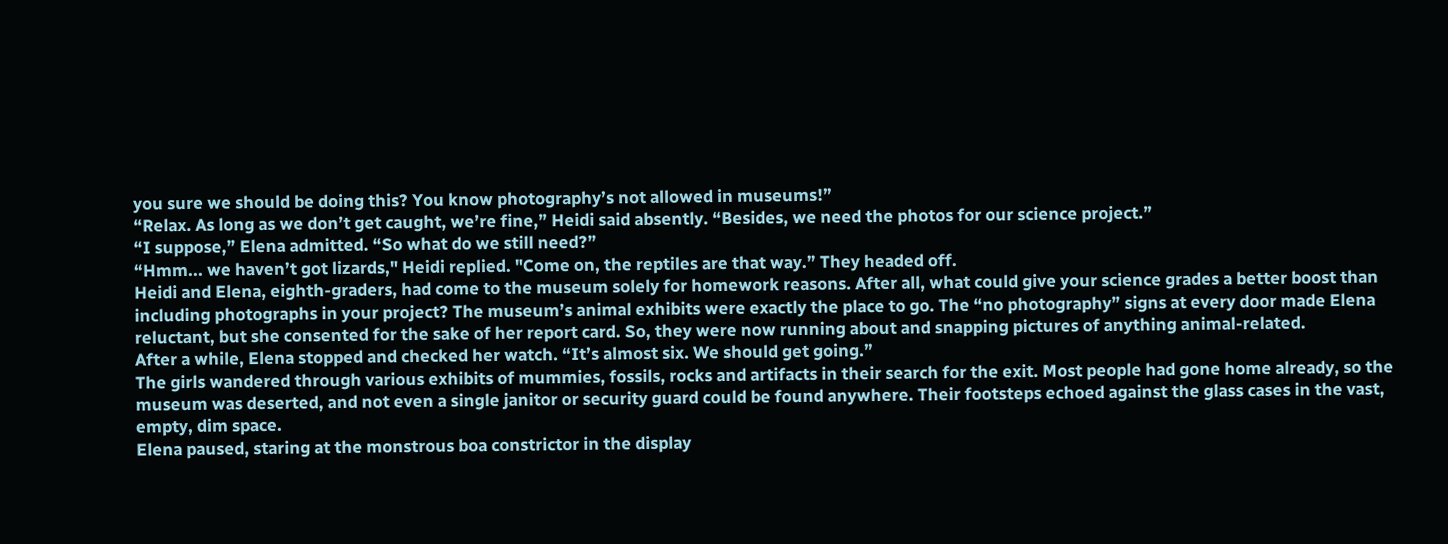you sure we should be doing this? You know photography’s not allowed in museums!”
“Relax. As long as we don’t get caught, we’re fine,” Heidi said absently. “Besides, we need the photos for our science project.”
“I suppose,” Elena admitted. “So what do we still need?”
“Hmm... we haven’t got lizards," Heidi replied. "Come on, the reptiles are that way.” They headed off.
Heidi and Elena, eighth-graders, had come to the museum solely for homework reasons. After all, what could give your science grades a better boost than including photographs in your project? The museum’s animal exhibits were exactly the place to go. The “no photography” signs at every door made Elena reluctant, but she consented for the sake of her report card. So, they were now running about and snapping pictures of anything animal-related.
After a while, Elena stopped and checked her watch. “It’s almost six. We should get going.”
The girls wandered through various exhibits of mummies, fossils, rocks and artifacts in their search for the exit. Most people had gone home already, so the museum was deserted, and not even a single janitor or security guard could be found anywhere. Their footsteps echoed against the glass cases in the vast, empty, dim space.
Elena paused, staring at the monstrous boa constrictor in the display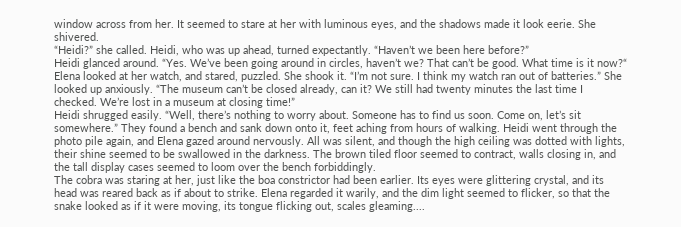window across from her. It seemed to stare at her with luminous eyes, and the shadows made it look eerie. She shivered.
“Heidi?” she called. Heidi, who was up ahead, turned expectantly. “Haven’t we been here before?”
Heidi glanced around. “Yes. We’ve been going around in circles, haven’t we? That can’t be good. What time is it now?“
Elena looked at her watch, and stared, puzzled. She shook it. “I’m not sure. I think my watch ran out of batteries.” She looked up anxiously. “The museum can’t be closed already, can it? We still had twenty minutes the last time I checked. We’re lost in a museum at closing time!”
Heidi shrugged easily. “Well, there’s nothing to worry about. Someone has to find us soon. Come on, let’s sit somewhere.” They found a bench and sank down onto it, feet aching from hours of walking. Heidi went through the photo pile again, and Elena gazed around nervously. All was silent, and though the high ceiling was dotted with lights, their shine seemed to be swallowed in the darkness. The brown tiled floor seemed to contract, walls closing in, and the tall display cases seemed to loom over the bench forbiddingly.
The cobra was staring at her, just like the boa constrictor had been earlier. Its eyes were glittering crystal, and its head was reared back as if about to strike. Elena regarded it warily, and the dim light seemed to flicker, so that the snake looked as if it were moving, its tongue flicking out, scales gleaming....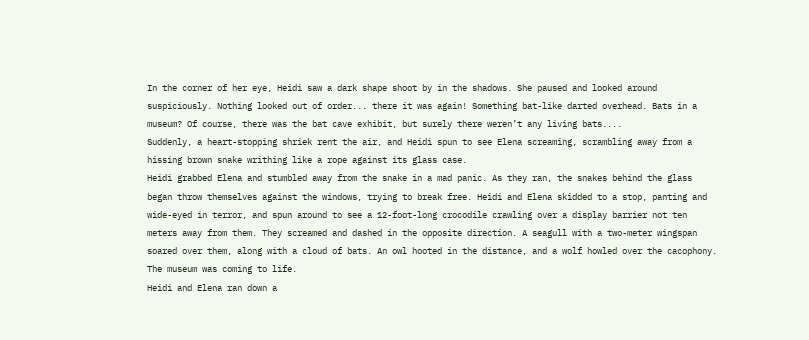In the corner of her eye, Heidi saw a dark shape shoot by in the shadows. She paused and looked around suspiciously. Nothing looked out of order... there it was again! Something bat-like darted overhead. Bats in a museum? Of course, there was the bat cave exhibit, but surely there weren’t any living bats....
Suddenly, a heart-stopping shriek rent the air, and Heidi spun to see Elena screaming, scrambling away from a hissing brown snake writhing like a rope against its glass case.
Heidi grabbed Elena and stumbled away from the snake in a mad panic. As they ran, the snakes behind the glass began throw themselves against the windows, trying to break free. Heidi and Elena skidded to a stop, panting and wide-eyed in terror, and spun around to see a 12-foot-long crocodile crawling over a display barrier not ten meters away from them. They screamed and dashed in the opposite direction. A seagull with a two-meter wingspan soared over them, along with a cloud of bats. An owl hooted in the distance, and a wolf howled over the cacophony.
The museum was coming to life.
Heidi and Elena ran down a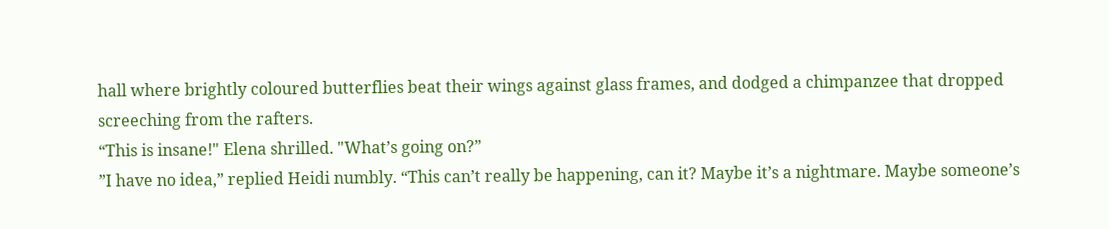hall where brightly coloured butterflies beat their wings against glass frames, and dodged a chimpanzee that dropped screeching from the rafters.
“This is insane!" Elena shrilled. "What’s going on?”
”I have no idea,” replied Heidi numbly. “This can’t really be happening, can it? Maybe it’s a nightmare. Maybe someone’s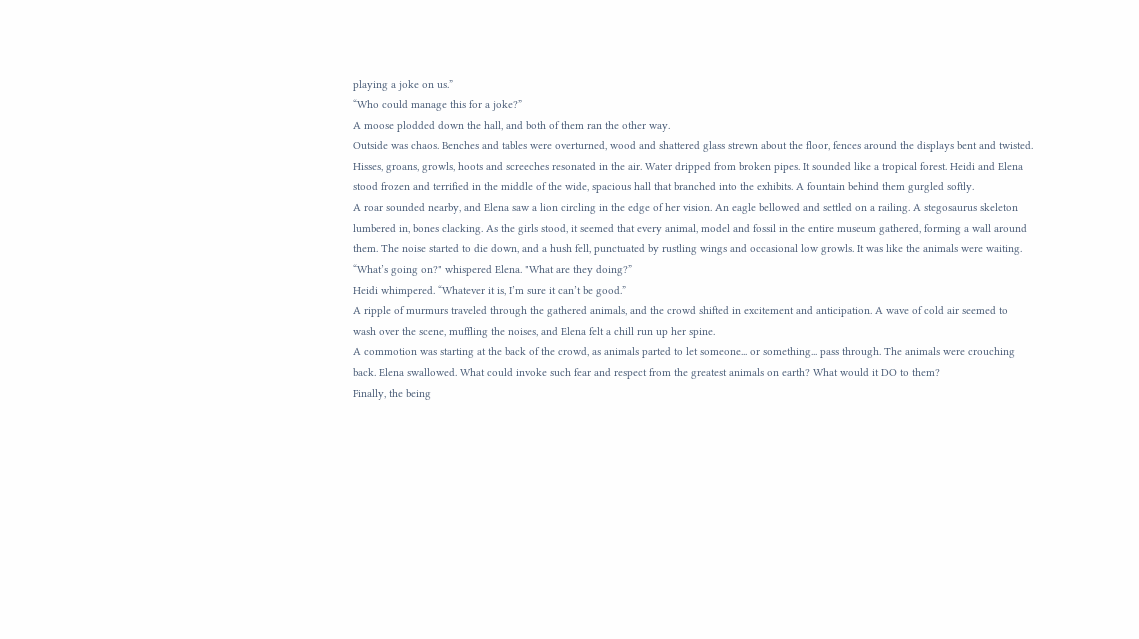playing a joke on us.”
“Who could manage this for a joke?”
A moose plodded down the hall, and both of them ran the other way.
Outside was chaos. Benches and tables were overturned, wood and shattered glass strewn about the floor, fences around the displays bent and twisted. Hisses, groans, growls, hoots and screeches resonated in the air. Water dripped from broken pipes. It sounded like a tropical forest. Heidi and Elena stood frozen and terrified in the middle of the wide, spacious hall that branched into the exhibits. A fountain behind them gurgled softly.
A roar sounded nearby, and Elena saw a lion circling in the edge of her vision. An eagle bellowed and settled on a railing. A stegosaurus skeleton lumbered in, bones clacking. As the girls stood, it seemed that every animal, model and fossil in the entire museum gathered, forming a wall around them. The noise started to die down, and a hush fell, punctuated by rustling wings and occasional low growls. It was like the animals were waiting.
“What’s going on?" whispered Elena. "What are they doing?”
Heidi whimpered. “Whatever it is, I’m sure it can’t be good.”
A ripple of murmurs traveled through the gathered animals, and the crowd shifted in excitement and anticipation. A wave of cold air seemed to wash over the scene, muffling the noises, and Elena felt a chill run up her spine.
A commotion was starting at the back of the crowd, as animals parted to let someone... or something... pass through. The animals were crouching back. Elena swallowed. What could invoke such fear and respect from the greatest animals on earth? What would it DO to them?
Finally, the being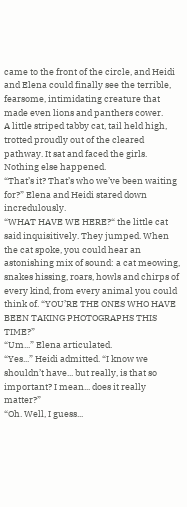came to the front of the circle, and Heidi and Elena could finally see the terrible, fearsome, intimidating creature that made even lions and panthers cower.
A little striped tabby cat, tail held high, trotted proudly out of the cleared pathway. It sat and faced the girls.
Nothing else happened.
“That’s it? That’s who we’ve been waiting for?” Elena and Heidi stared down incredulously.
“WHAT HAVE WE HERE?“ the little cat said inquisitively. They jumped. When the cat spoke, you could hear an astonishing mix of sound: a cat meowing, snakes hissing, roars, howls and chirps of every kind, from every animal you could think of. “YOU’RE THE ONES WHO HAVE BEEN TAKING PHOTOGRAPHS THIS TIME?”
“Um...” Elena articulated.
“Yes...” Heidi admitted. “I know we shouldn’t have... but really, is that so important? I mean... does it really matter?”
“Oh. Well, I guess...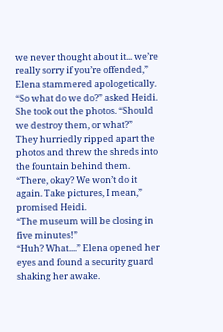we never thought about it... we’re really sorry if you’re offended,” Elena stammered apologetically.
“So what do we do?” asked Heidi. She took out the photos. “Should we destroy them, or what?”
They hurriedly ripped apart the photos and threw the shreds into the fountain behind them.
“There, okay? We won’t do it again. Take pictures, I mean,” promised Heidi.
“The museum will be closing in five minutes!”
“Huh? What....” Elena opened her eyes and found a security guard shaking her awake.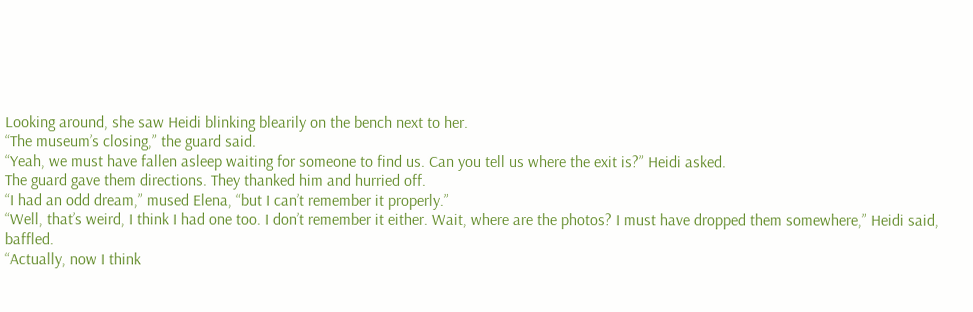Looking around, she saw Heidi blinking blearily on the bench next to her.
“The museum’s closing,” the guard said.
“Yeah, we must have fallen asleep waiting for someone to find us. Can you tell us where the exit is?” Heidi asked.
The guard gave them directions. They thanked him and hurried off.
“I had an odd dream,” mused Elena, “but I can’t remember it properly.”
“Well, that’s weird, I think I had one too. I don’t remember it either. Wait, where are the photos? I must have dropped them somewhere,” Heidi said, baffled.
“Actually, now I think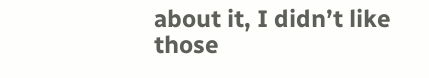about it, I didn’t like those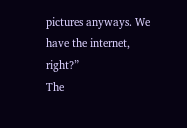pictures anyways. We have the internet, right?”
The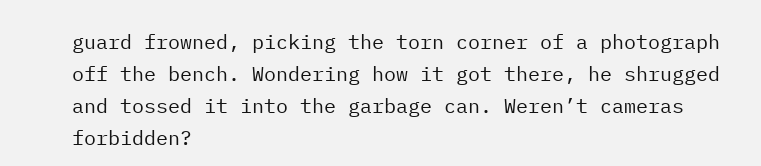guard frowned, picking the torn corner of a photograph off the bench. Wondering how it got there, he shrugged and tossed it into the garbage can. Weren’t cameras forbidden?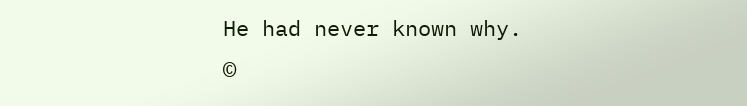He had never known why.
©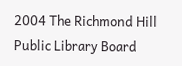2004 The Richmond Hill Public Library Board